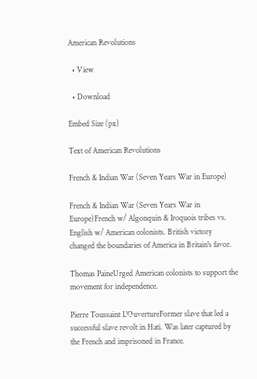American Revolutions

  • View

  • Download

Embed Size (px)

Text of American Revolutions

French & Indian War (Seven Years War in Europe)

French & Indian War (Seven Years War in Europe)French w/ Algonquin & Iroquois tribes vs. English w/ American colonists. British victory changed the boundaries of America in Britain's favor.

Thomas PaineUrged American colonists to support the movement for independence.

Pierre Toussaint L'OuvertureFormer slave that led a successful slave revolt in Hati. Was later captured by the French and imprisoned in France.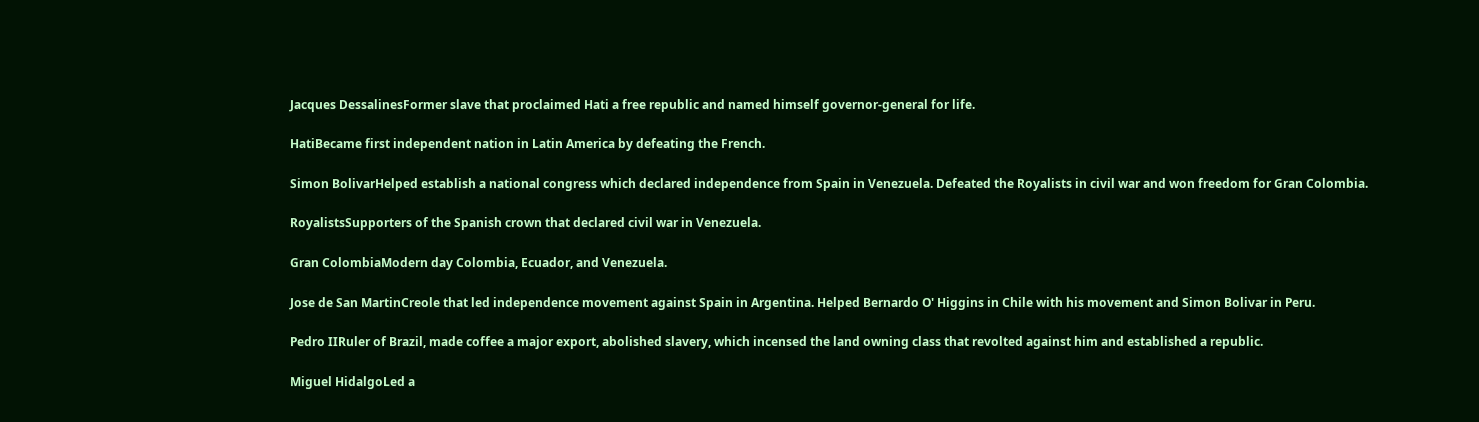Jacques DessalinesFormer slave that proclaimed Hati a free republic and named himself governor-general for life.

HatiBecame first independent nation in Latin America by defeating the French.

Simon BolivarHelped establish a national congress which declared independence from Spain in Venezuela. Defeated the Royalists in civil war and won freedom for Gran Colombia.

RoyalistsSupporters of the Spanish crown that declared civil war in Venezuela.

Gran ColombiaModern day Colombia, Ecuador, and Venezuela.

Jose de San MartinCreole that led independence movement against Spain in Argentina. Helped Bernardo O' Higgins in Chile with his movement and Simon Bolivar in Peru.

Pedro IIRuler of Brazil, made coffee a major export, abolished slavery, which incensed the land owning class that revolted against him and established a republic.

Miguel HidalgoLed a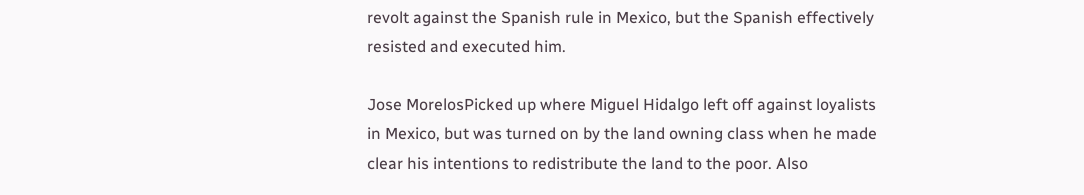revolt against the Spanish rule in Mexico, but the Spanish effectively resisted and executed him.

Jose MorelosPicked up where Miguel Hidalgo left off against loyalists in Mexico, but was turned on by the land owning class when he made clear his intentions to redistribute the land to the poor. Also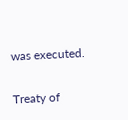was executed.

Treaty of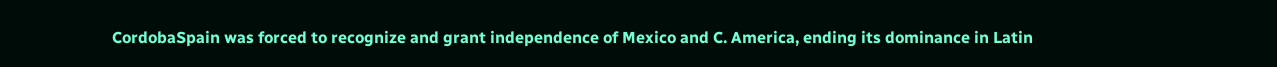CordobaSpain was forced to recognize and grant independence of Mexico and C. America, ending its dominance in Latin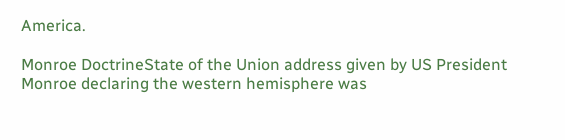America.

Monroe DoctrineState of the Union address given by US President Monroe declaring the western hemisphere was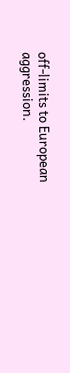off-limits to European aggression.